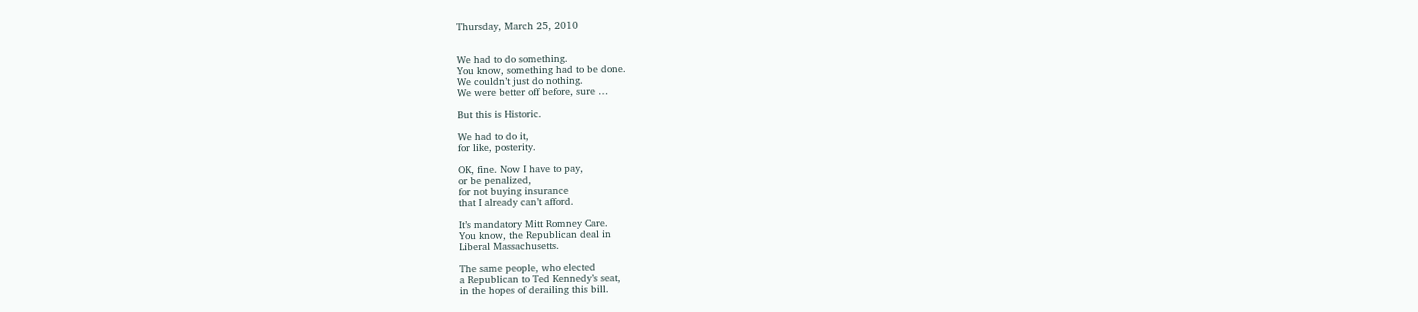Thursday, March 25, 2010


We had to do something.
You know, something had to be done.
We couldn’t just do nothing.
We were better off before, sure …

But this is Historic.

We had to do it,
for like, posterity.

OK, fine. Now I have to pay,
or be penalized,
for not buying insurance
that I already can’t afford.

It’s mandatory Mitt Romney Care.
You know, the Republican deal in
Liberal Massachusetts.

The same people, who elected
a Republican to Ted Kennedy’s seat,
in the hopes of derailing this bill.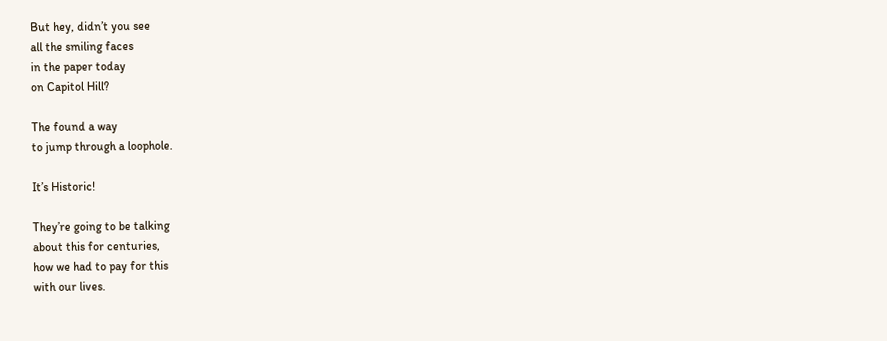But hey, didn’t you see
all the smiling faces
in the paper today
on Capitol Hill?

The found a way
to jump through a loophole.

It’s Historic!

They’re going to be talking
about this for centuries,
how we had to pay for this
with our lives.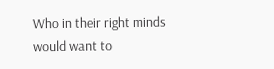Who in their right minds
would want to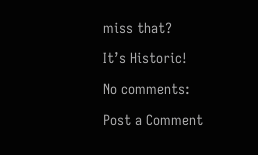miss that?

It’s Historic!

No comments:

Post a Comment